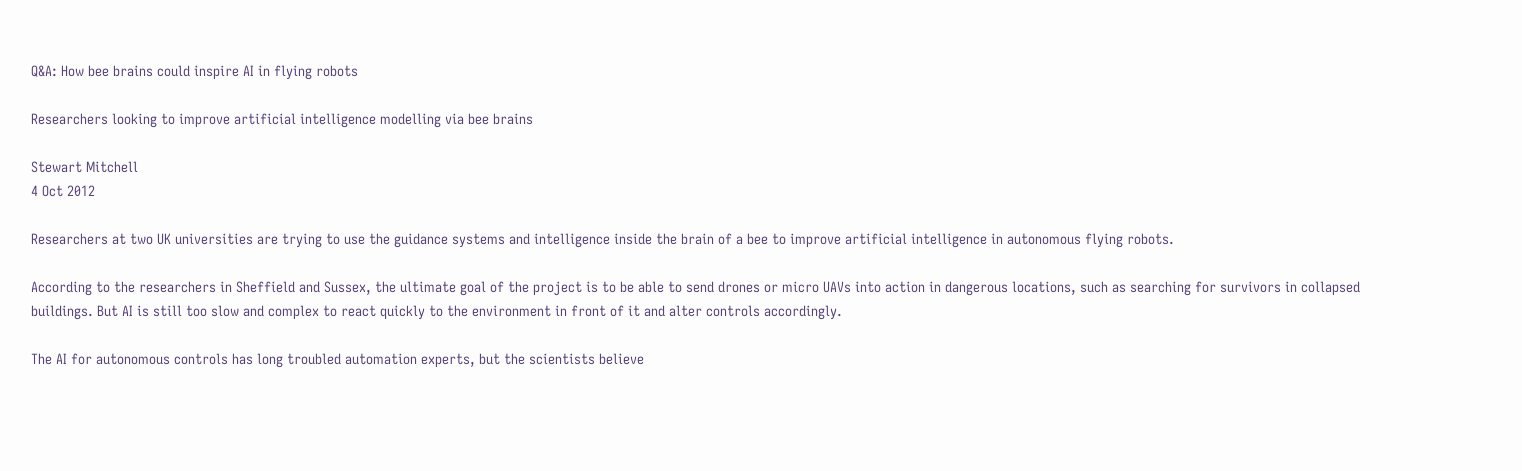Q&A: How bee brains could inspire AI in flying robots

Researchers looking to improve artificial intelligence modelling via bee brains

Stewart Mitchell
4 Oct 2012

Researchers at two UK universities are trying to use the guidance systems and intelligence inside the brain of a bee to improve artificial intelligence in autonomous flying robots.

According to the researchers in Sheffield and Sussex, the ultimate goal of the project is to be able to send drones or micro UAVs into action in dangerous locations, such as searching for survivors in collapsed buildings. But AI is still too slow and complex to react quickly to the environment in front of it and alter controls accordingly.

The AI for autonomous controls has long troubled automation experts, but the scientists believe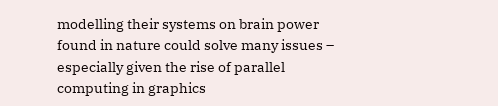modelling their systems on brain power found in nature could solve many issues – especially given the rise of parallel computing in graphics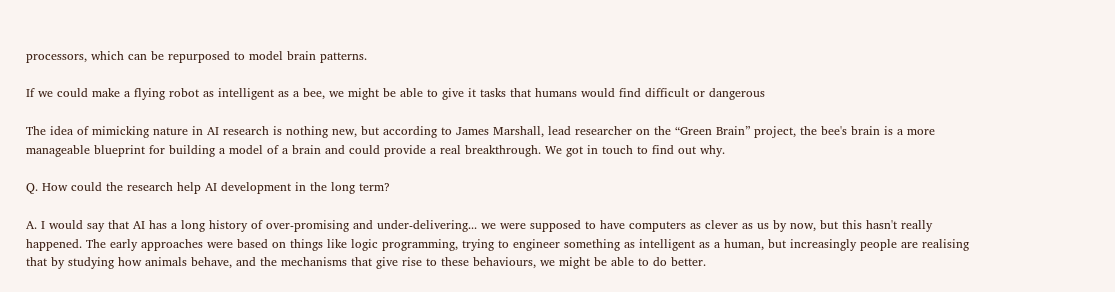processors, which can be repurposed to model brain patterns.

If we could make a flying robot as intelligent as a bee, we might be able to give it tasks that humans would find difficult or dangerous

The idea of mimicking nature in AI research is nothing new, but according to James Marshall, lead researcher on the “Green Brain” project, the bee's brain is a more manageable blueprint for building a model of a brain and could provide a real breakthrough. We got in touch to find out why.

Q. How could the research help AI development in the long term?

A. I would say that AI has a long history of over-promising and under-delivering... we were supposed to have computers as clever as us by now, but this hasn't really happened. The early approaches were based on things like logic programming, trying to engineer something as intelligent as a human, but increasingly people are realising that by studying how animals behave, and the mechanisms that give rise to these behaviours, we might be able to do better.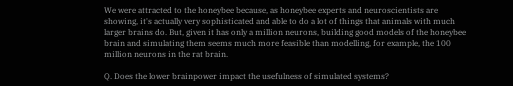We were attracted to the honeybee because, as honeybee experts and neuroscientists are showing, it's actually very sophisticated and able to do a lot of things that animals with much larger brains do. But, given it has only a million neurons, building good models of the honeybee brain and simulating them seems much more feasible than modelling, for example, the 100 million neurons in the rat brain.

Q. Does the lower brainpower impact the usefulness of simulated systems?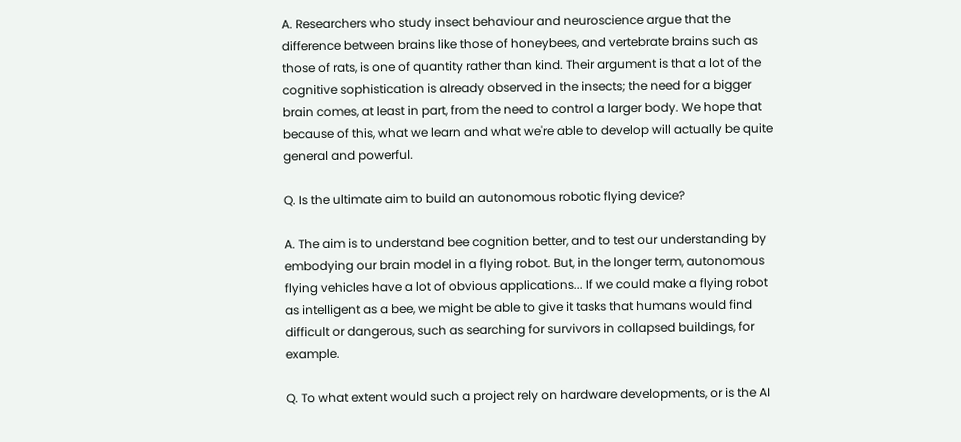A. Researchers who study insect behaviour and neuroscience argue that the difference between brains like those of honeybees, and vertebrate brains such as those of rats, is one of quantity rather than kind. Their argument is that a lot of the cognitive sophistication is already observed in the insects; the need for a bigger brain comes, at least in part, from the need to control a larger body. We hope that because of this, what we learn and what we're able to develop will actually be quite general and powerful.

Q. Is the ultimate aim to build an autonomous robotic flying device?

A. The aim is to understand bee cognition better, and to test our understanding by embodying our brain model in a flying robot. But, in the longer term, autonomous flying vehicles have a lot of obvious applications... If we could make a flying robot as intelligent as a bee, we might be able to give it tasks that humans would find difficult or dangerous, such as searching for survivors in collapsed buildings, for example.

Q. To what extent would such a project rely on hardware developments, or is the AI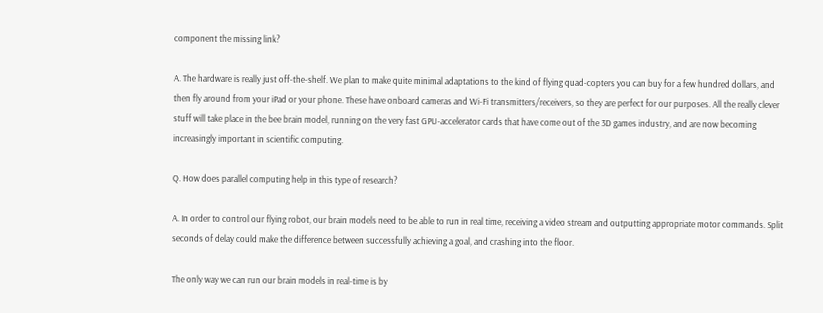component the missing link?

A. The hardware is really just off-the-shelf. We plan to make quite minimal adaptations to the kind of flying quad-copters you can buy for a few hundred dollars, and then fly around from your iPad or your phone. These have onboard cameras and Wi-Fi transmitters/receivers, so they are perfect for our purposes. All the really clever stuff will take place in the bee brain model, running on the very fast GPU-accelerator cards that have come out of the 3D games industry, and are now becoming increasingly important in scientific computing.

Q. How does parallel computing help in this type of research?

A. In order to control our flying robot, our brain models need to be able to run in real time, receiving a video stream and outputting appropriate motor commands. Split seconds of delay could make the difference between successfully achieving a goal, and crashing into the floor.

The only way we can run our brain models in real-time is by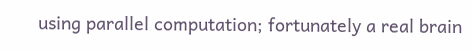using parallel computation; fortunately a real brain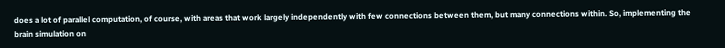does a lot of parallel computation, of course, with areas that work largely independently with few connections between them, but many connections within. So, implementing the brain simulation on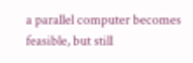a parallel computer becomes feasible, but still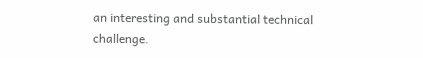an interesting and substantial technical challenge.